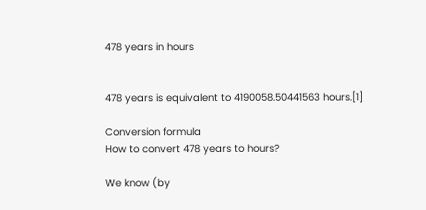478 years in hours


478 years is equivalent to 4190058.50441563 hours.[1]

Conversion formula
How to convert 478 years to hours?

We know (by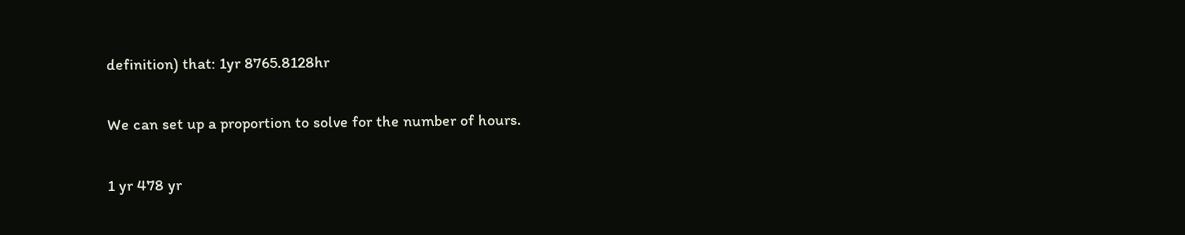definition) that: 1yr 8765.8128hr

We can set up a proportion to solve for the number of hours.

1 yr 478 yr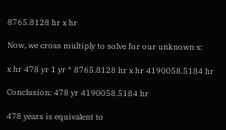8765.8128 hr x hr

Now, we cross multiply to solve for our unknown x:

x hr 478 yr 1 yr * 8765.8128 hr x hr 4190058.5184 hr

Conclusion: 478 yr 4190058.5184 hr

478 years is equivalent to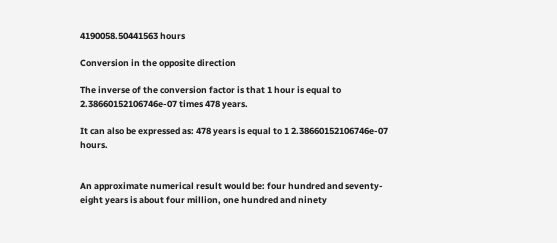4190058.50441563 hours

Conversion in the opposite direction

The inverse of the conversion factor is that 1 hour is equal to 2.38660152106746e-07 times 478 years.

It can also be expressed as: 478 years is equal to 1 2.38660152106746e-07 hours.


An approximate numerical result would be: four hundred and seventy-eight years is about four million, one hundred and ninety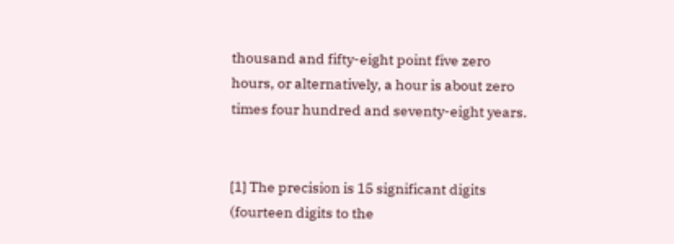thousand and fifty-eight point five zero hours, or alternatively, a hour is about zero times four hundred and seventy-eight years.


[1] The precision is 15 significant digits (fourteen digits to the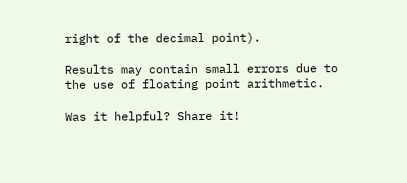right of the decimal point).

Results may contain small errors due to the use of floating point arithmetic.

Was it helpful? Share it!